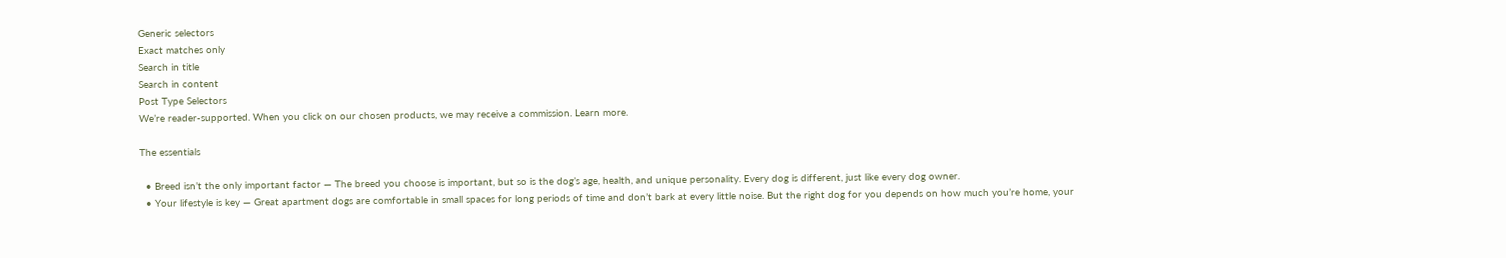Generic selectors
Exact matches only
Search in title
Search in content
Post Type Selectors
We’re reader-supported. When you click on our chosen products, we may receive a commission. Learn more.

The essentials

  • Breed isn’t the only important factor — The breed you choose is important, but so is the dog’s age, health, and unique personality. Every dog is different, just like every dog owner.
  • Your lifestyle is key — Great apartment dogs are comfortable in small spaces for long periods of time and don’t bark at every little noise. But the right dog for you depends on how much you’re home, your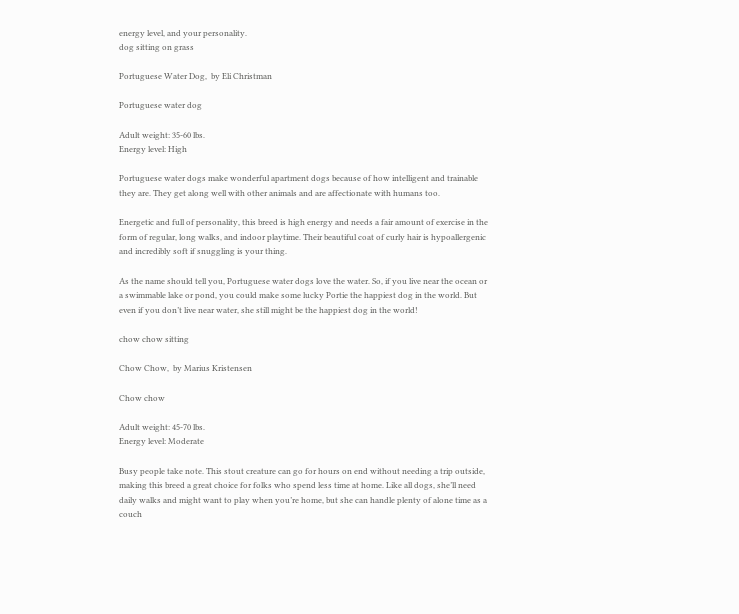energy level, and your personality.
dog sitting on grass

Portuguese Water Dog,  by Eli Christman

Portuguese water dog

Adult weight: 35-60 lbs.
Energy level: High

Portuguese water dogs make wonderful apartment dogs because of how intelligent and trainable they are. They get along well with other animals and are affectionate with humans too.

Energetic and full of personality, this breed is high energy and needs a fair amount of exercise in the form of regular, long walks, and indoor playtime. Their beautiful coat of curly hair is hypoallergenic and incredibly soft if snuggling is your thing.

As the name should tell you, Portuguese water dogs love the water. So, if you live near the ocean or a swimmable lake or pond, you could make some lucky Portie the happiest dog in the world. But even if you don’t live near water, she still might be the happiest dog in the world!

chow chow sitting

Chow Chow,  by Marius Kristensen

Chow chow

Adult weight: 45-70 lbs.
Energy level: Moderate

Busy people take note. This stout creature can go for hours on end without needing a trip outside, making this breed a great choice for folks who spend less time at home. Like all dogs, she’ll need daily walks and might want to play when you’re home, but she can handle plenty of alone time as a couch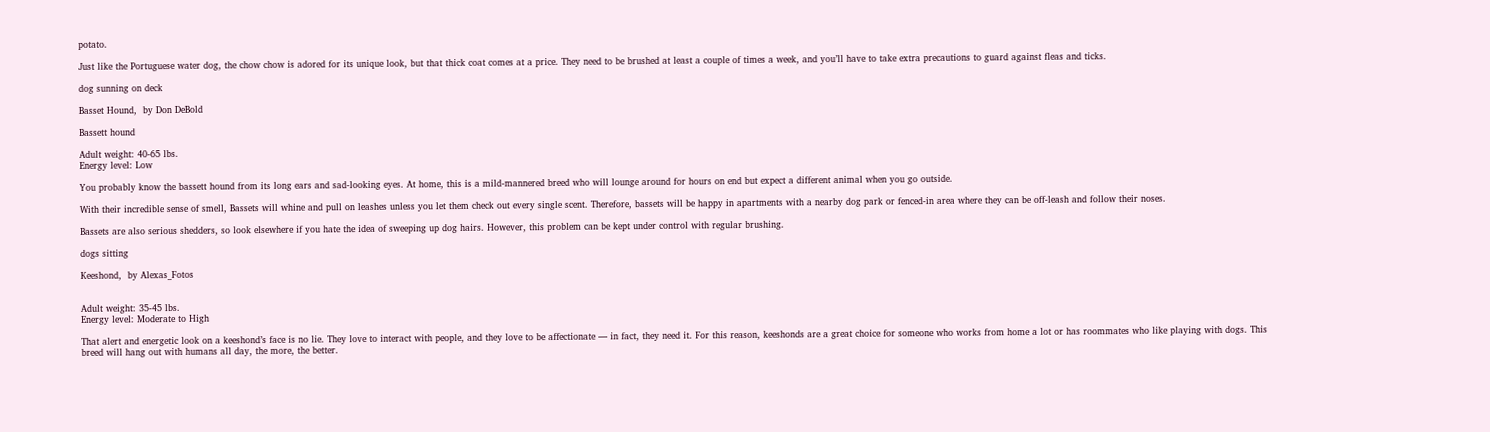potato.

Just like the Portuguese water dog, the chow chow is adored for its unique look, but that thick coat comes at a price. They need to be brushed at least a couple of times a week, and you’ll have to take extra precautions to guard against fleas and ticks.

dog sunning on deck

Basset Hound,  by Don DeBold

Bassett hound

Adult weight: 40-65 lbs.
Energy level: Low

You probably know the bassett hound from its long ears and sad-looking eyes. At home, this is a mild-mannered breed who will lounge around for hours on end but expect a different animal when you go outside.

With their incredible sense of smell, Bassets will whine and pull on leashes unless you let them check out every single scent. Therefore, bassets will be happy in apartments with a nearby dog park or fenced-in area where they can be off-leash and follow their noses.

Bassets are also serious shedders, so look elsewhere if you hate the idea of sweeping up dog hairs. However, this problem can be kept under control with regular brushing.

dogs sitting

Keeshond,  by Alexas_Fotos


Adult weight: 35-45 lbs.
Energy level: Moderate to High

That alert and energetic look on a keeshond’s face is no lie. They love to interact with people, and they love to be affectionate — in fact, they need it. For this reason, keeshonds are a great choice for someone who works from home a lot or has roommates who like playing with dogs. This breed will hang out with humans all day, the more, the better.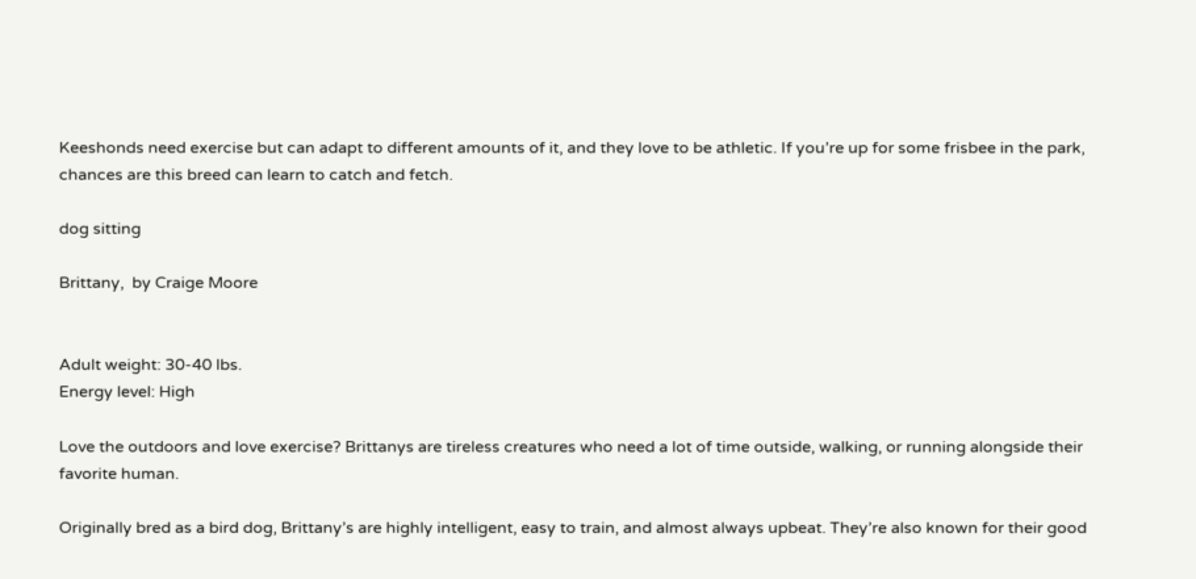Keeshonds need exercise but can adapt to different amounts of it, and they love to be athletic. If you’re up for some frisbee in the park, chances are this breed can learn to catch and fetch.

dog sitting

Brittany,  by Craige Moore


Adult weight: 30-40 lbs.
Energy level: High

Love the outdoors and love exercise? Brittanys are tireless creatures who need a lot of time outside, walking, or running alongside their favorite human.

Originally bred as a bird dog, Brittany’s are highly intelligent, easy to train, and almost always upbeat. They’re also known for their good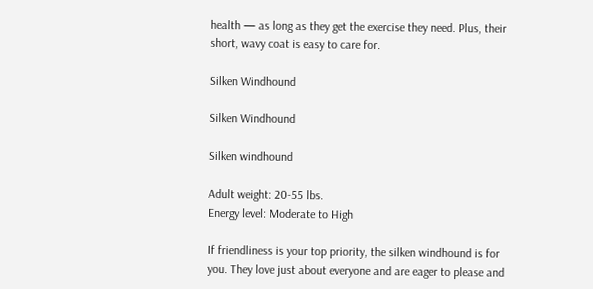health — as long as they get the exercise they need. Plus, their short, wavy coat is easy to care for.

Silken Windhound

Silken Windhound

Silken windhound

Adult weight: 20-55 lbs.
Energy level: Moderate to High

If friendliness is your top priority, the silken windhound is for you. They love just about everyone and are eager to please and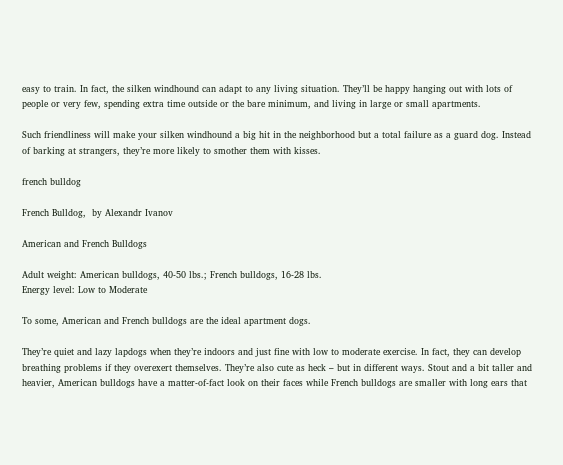easy to train. In fact, the silken windhound can adapt to any living situation. They’ll be happy hanging out with lots of people or very few, spending extra time outside or the bare minimum, and living in large or small apartments.

Such friendliness will make your silken windhound a big hit in the neighborhood but a total failure as a guard dog. Instead of barking at strangers, they’re more likely to smother them with kisses.

french bulldog

French Bulldog,  by Alexandr Ivanov

American and French Bulldogs

Adult weight: American bulldogs, 40-50 lbs.; French bulldogs, 16-28 lbs.
Energy level: Low to Moderate

To some, American and French bulldogs are the ideal apartment dogs.

They’re quiet and lazy lapdogs when they’re indoors and just fine with low to moderate exercise. In fact, they can develop breathing problems if they overexert themselves. They’re also cute as heck – but in different ways. Stout and a bit taller and heavier, American bulldogs have a matter-of-fact look on their faces while French bulldogs are smaller with long ears that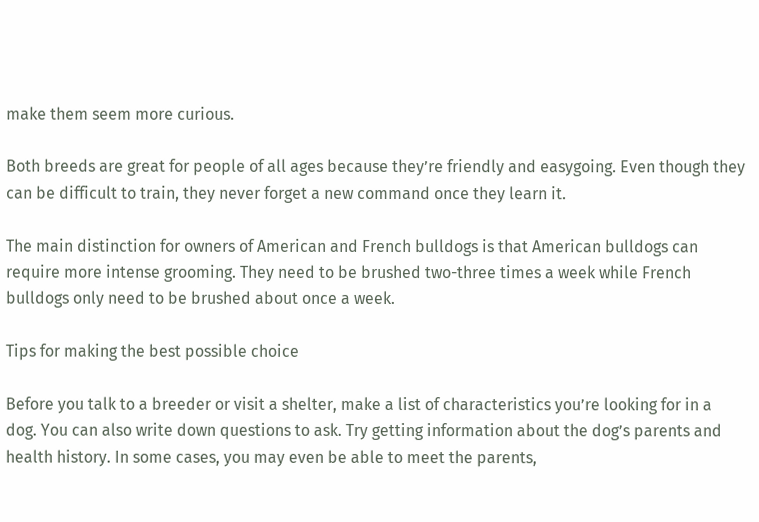make them seem more curious.

Both breeds are great for people of all ages because they’re friendly and easygoing. Even though they can be difficult to train, they never forget a new command once they learn it.

The main distinction for owners of American and French bulldogs is that American bulldogs can require more intense grooming. They need to be brushed two-three times a week while French bulldogs only need to be brushed about once a week.

Tips for making the best possible choice

Before you talk to a breeder or visit a shelter, make a list of characteristics you’re looking for in a dog. You can also write down questions to ask. Try getting information about the dog’s parents and health history. In some cases, you may even be able to meet the parents,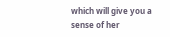which will give you a sense of her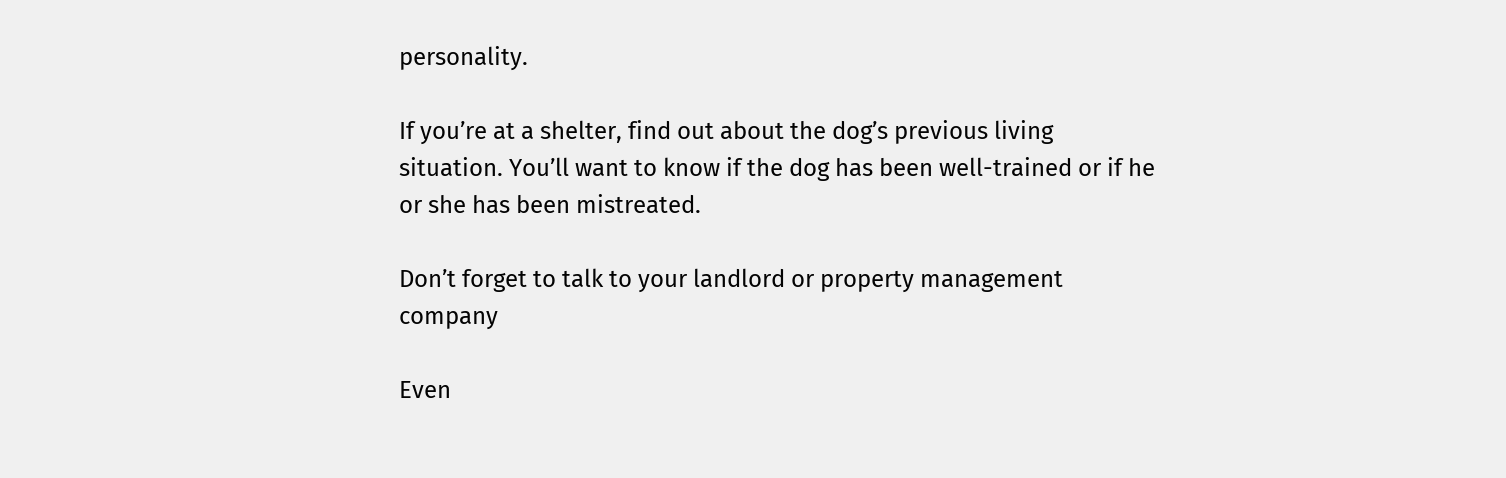personality.

If you’re at a shelter, find out about the dog’s previous living situation. You’ll want to know if the dog has been well-trained or if he or she has been mistreated.

Don’t forget to talk to your landlord or property management company

Even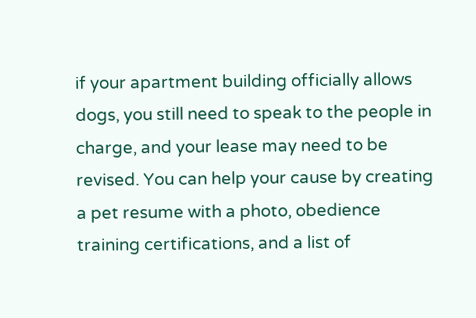if your apartment building officially allows dogs, you still need to speak to the people in charge, and your lease may need to be revised. You can help your cause by creating a pet resume with a photo, obedience training certifications, and a list of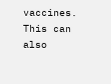vaccines. This can also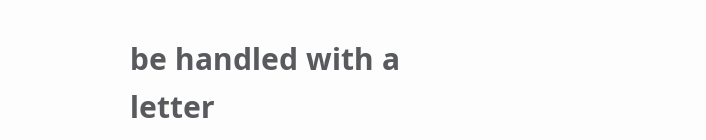be handled with a letter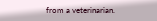from a veterinarian.